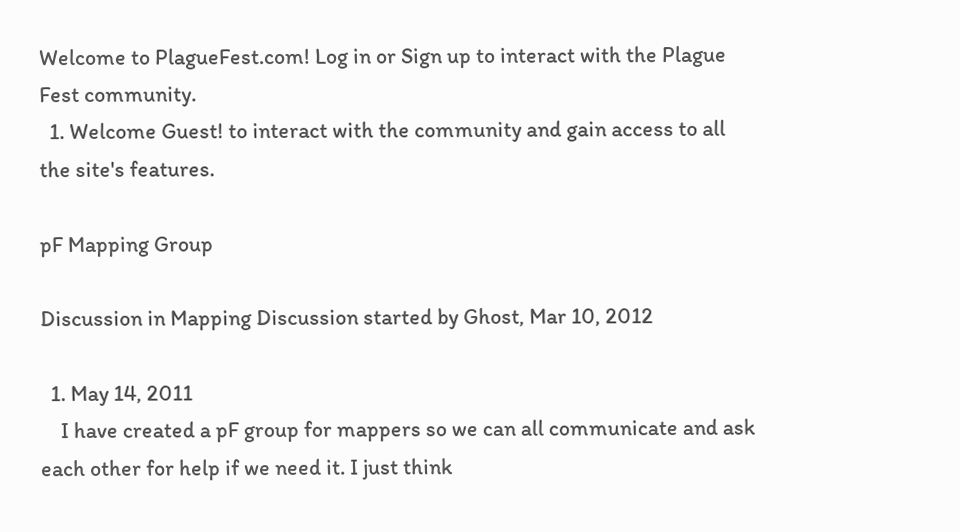Welcome to PlagueFest.com! Log in or Sign up to interact with the Plague Fest community.
  1. Welcome Guest! to interact with the community and gain access to all the site's features.

pF Mapping Group

Discussion in Mapping Discussion started by Ghost, Mar 10, 2012

  1. May 14, 2011
    I have created a pF group for mappers so we can all communicate and ask each other for help if we need it. I just think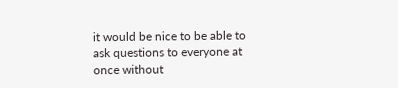it would be nice to be able to ask questions to everyone at once without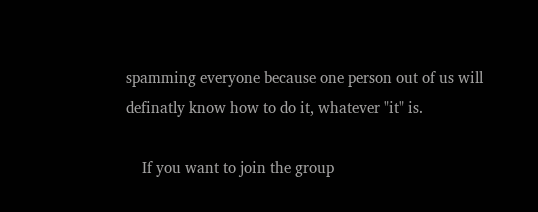spamming everyone because one person out of us will definatly know how to do it, whatever "it" is.

    If you want to join the group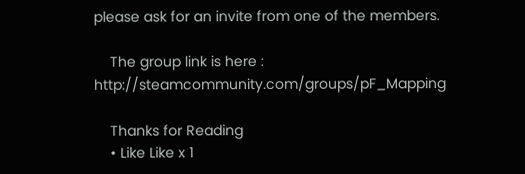please ask for an invite from one of the members.

    The group link is here : http://steamcommunity.com/groups/pF_Mapping

    Thanks for Reading
    • Like Like x 1